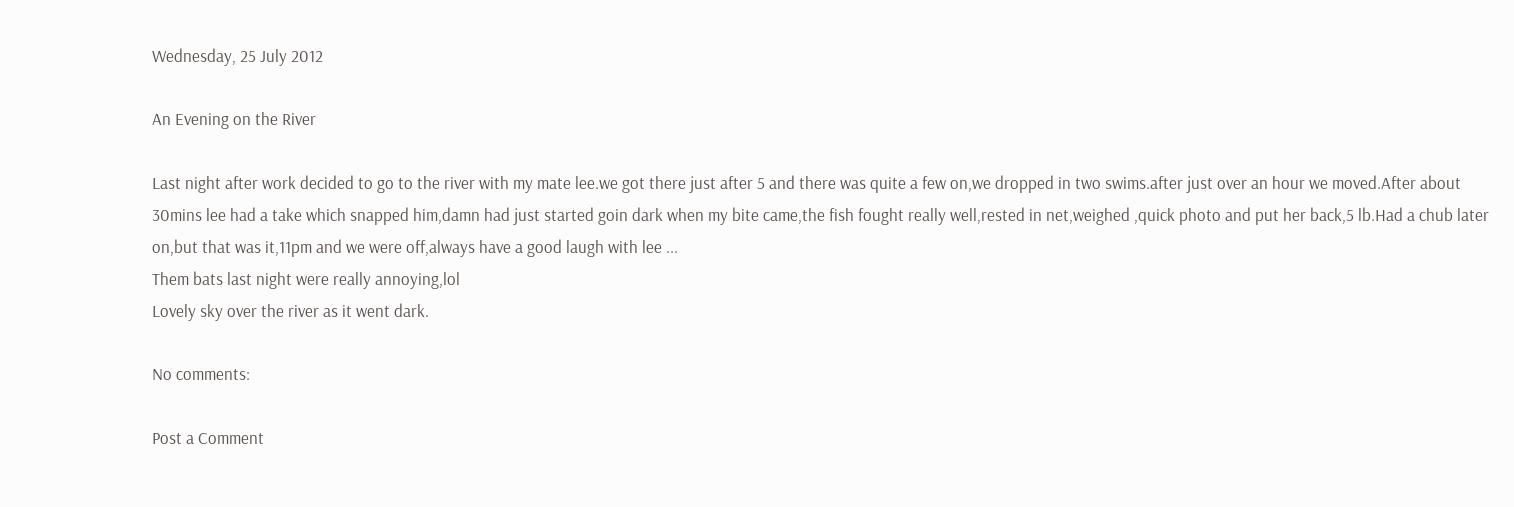Wednesday, 25 July 2012

An Evening on the River

Last night after work decided to go to the river with my mate lee.we got there just after 5 and there was quite a few on,we dropped in two swims.after just over an hour we moved.After about 30mins lee had a take which snapped him,damn had just started goin dark when my bite came,the fish fought really well,rested in net,weighed ,quick photo and put her back,5 lb.Had a chub later on,but that was it,11pm and we were off,always have a good laugh with lee ...
Them bats last night were really annoying,lol
Lovely sky over the river as it went dark.

No comments:

Post a Comment